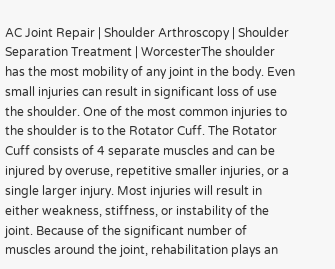AC Joint Repair | Shoulder Arthroscopy | Shoulder Separation Treatment | WorcesterThe shoulder has the most mobility of any joint in the body. Even small injuries can result in significant loss of use the shoulder. One of the most common injuries to the shoulder is to the Rotator Cuff. The Rotator Cuff consists of 4 separate muscles and can be injured by overuse, repetitive smaller injuries, or a single larger injury. Most injuries will result in either weakness, stiffness, or instability of the joint. Because of the significant number of muscles around the joint, rehabilitation plays an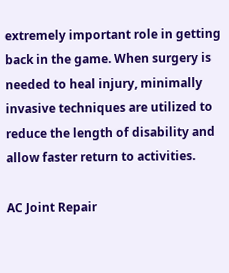extremely important role in getting back in the game. When surgery is needed to heal injury, minimally invasive techniques are utilized to reduce the length of disability and allow faster return to activities.

AC Joint Repair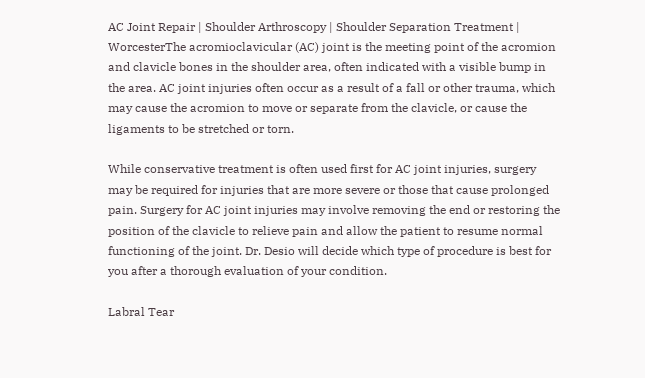AC Joint Repair | Shoulder Arthroscopy | Shoulder Separation Treatment | WorcesterThe acromioclavicular (AC) joint is the meeting point of the acromion and clavicle bones in the shoulder area, often indicated with a visible bump in the area. AC joint injuries often occur as a result of a fall or other trauma, which may cause the acromion to move or separate from the clavicle, or cause the ligaments to be stretched or torn.

While conservative treatment is often used first for AC joint injuries, surgery may be required for injuries that are more severe or those that cause prolonged pain. Surgery for AC joint injuries may involve removing the end or restoring the position of the clavicle to relieve pain and allow the patient to resume normal functioning of the joint. Dr. Desio will decide which type of procedure is best for you after a thorough evaluation of your condition.

Labral Tear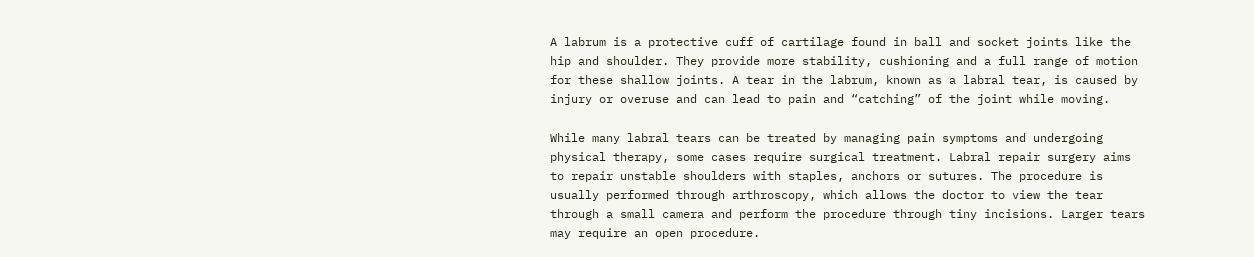A labrum is a protective cuff of cartilage found in ball and socket joints like the hip and shoulder. They provide more stability, cushioning and a full range of motion for these shallow joints. A tear in the labrum, known as a labral tear, is caused by injury or overuse and can lead to pain and “catching” of the joint while moving.

While many labral tears can be treated by managing pain symptoms and undergoing physical therapy, some cases require surgical treatment. Labral repair surgery aims to repair unstable shoulders with staples, anchors or sutures. The procedure is usually performed through arthroscopy, which allows the doctor to view the tear through a small camera and perform the procedure through tiny incisions. Larger tears may require an open procedure.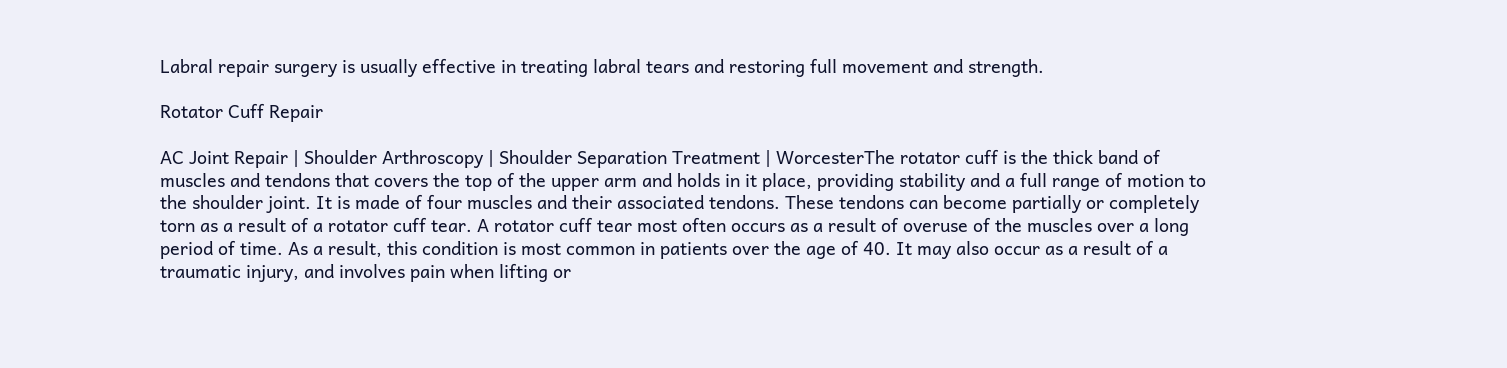Labral repair surgery is usually effective in treating labral tears and restoring full movement and strength.

Rotator Cuff Repair

AC Joint Repair | Shoulder Arthroscopy | Shoulder Separation Treatment | WorcesterThe rotator cuff is the thick band of muscles and tendons that covers the top of the upper arm and holds in it place, providing stability and a full range of motion to the shoulder joint. It is made of four muscles and their associated tendons. These tendons can become partially or completely torn as a result of a rotator cuff tear. A rotator cuff tear most often occurs as a result of overuse of the muscles over a long period of time. As a result, this condition is most common in patients over the age of 40. It may also occur as a result of a traumatic injury, and involves pain when lifting or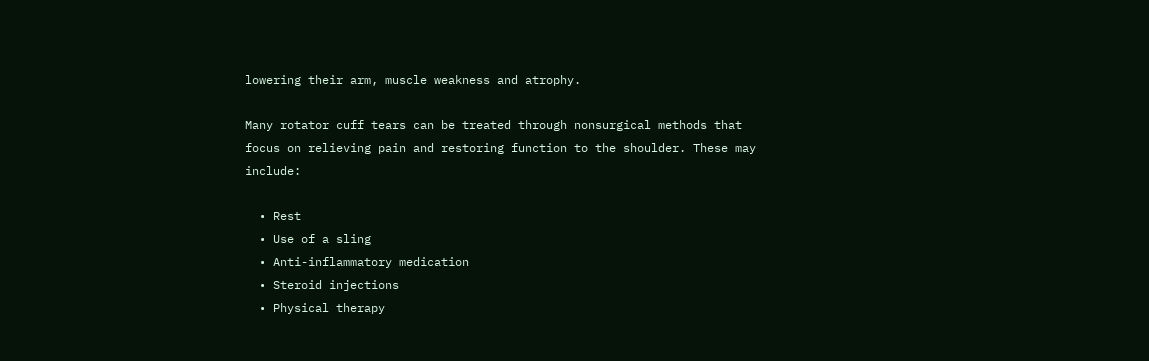lowering their arm, muscle weakness and atrophy.

Many rotator cuff tears can be treated through nonsurgical methods that focus on relieving pain and restoring function to the shoulder. These may include:

  • Rest
  • Use of a sling
  • Anti-inflammatory medication
  • Steroid injections
  • Physical therapy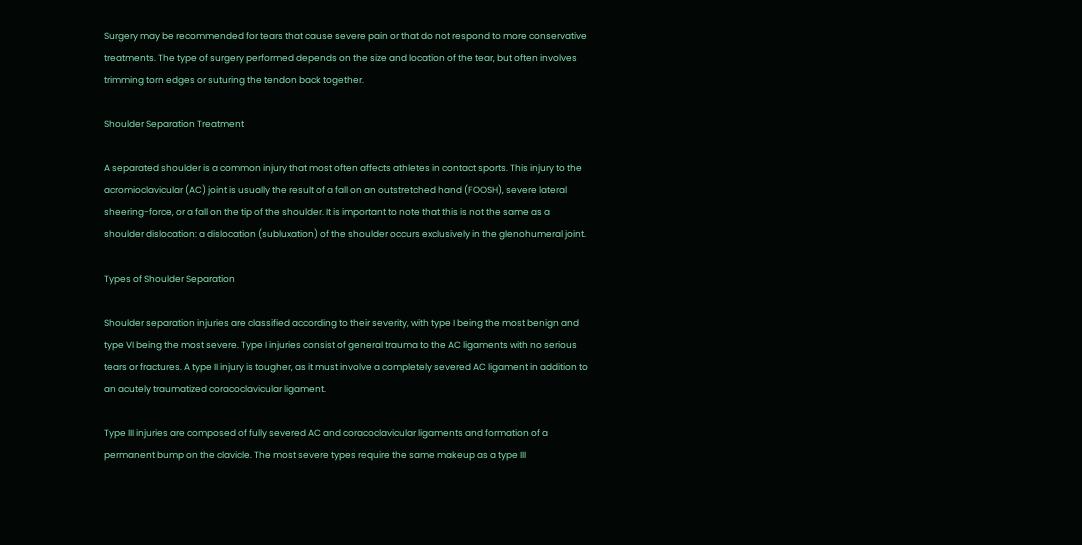Surgery may be recommended for tears that cause severe pain or that do not respond to more conservative treatments. The type of surgery performed depends on the size and location of the tear, but often involves trimming torn edges or suturing the tendon back together.

Shoulder Separation Treatment

A separated shoulder is a common injury that most often affects athletes in contact sports. This injury to the acromioclavicular (AC) joint is usually the result of a fall on an outstretched hand (FOOSH), severe lateral sheering-force, or a fall on the tip of the shoulder. It is important to note that this is not the same as a shoulder dislocation: a dislocation (subluxation) of the shoulder occurs exclusively in the glenohumeral joint.

Types of Shoulder Separation

Shoulder separation injuries are classified according to their severity, with type I being the most benign and type VI being the most severe. Type I injuries consist of general trauma to the AC ligaments with no serious tears or fractures. A type II injury is tougher, as it must involve a completely severed AC ligament in addition to an acutely traumatized coracoclavicular ligament.

Type III injuries are composed of fully severed AC and coracoclavicular ligaments and formation of a permanent bump on the clavicle. The most severe types require the same makeup as a type III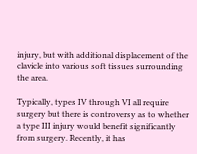injury, but with additional displacement of the clavicle into various soft tissues surrounding the area.

Typically, types IV through VI all require surgery but there is controversy as to whether a type III injury would benefit significantly from surgery. Recently, it has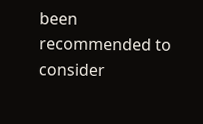been recommended to consider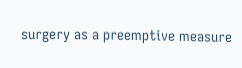surgery as a preemptive measure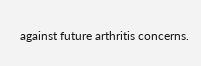against future arthritis concerns.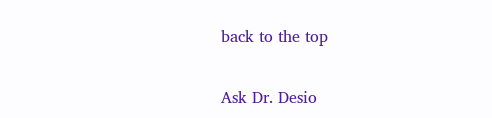back to the top

Ask Dr. Desio